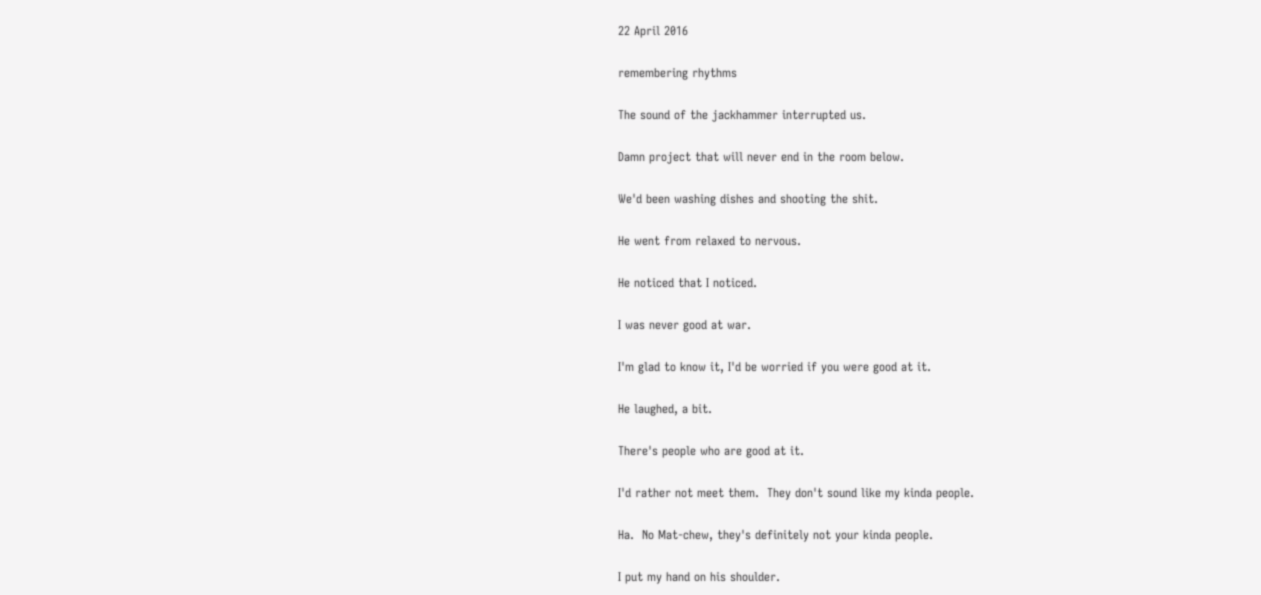22 April 2016

remembering rhythms

The sound of the jackhammer interrupted us.

Damn project that will never end in the room below.

We'd been washing dishes and shooting the shit.

He went from relaxed to nervous.

He noticed that I noticed.

I was never good at war.

I'm glad to know it, I'd be worried if you were good at it.

He laughed, a bit.

There's people who are good at it.

I'd rather not meet them.  They don't sound like my kinda people.

Ha.  No Mat-chew, they's definitely not your kinda people.

I put my hand on his shoulder.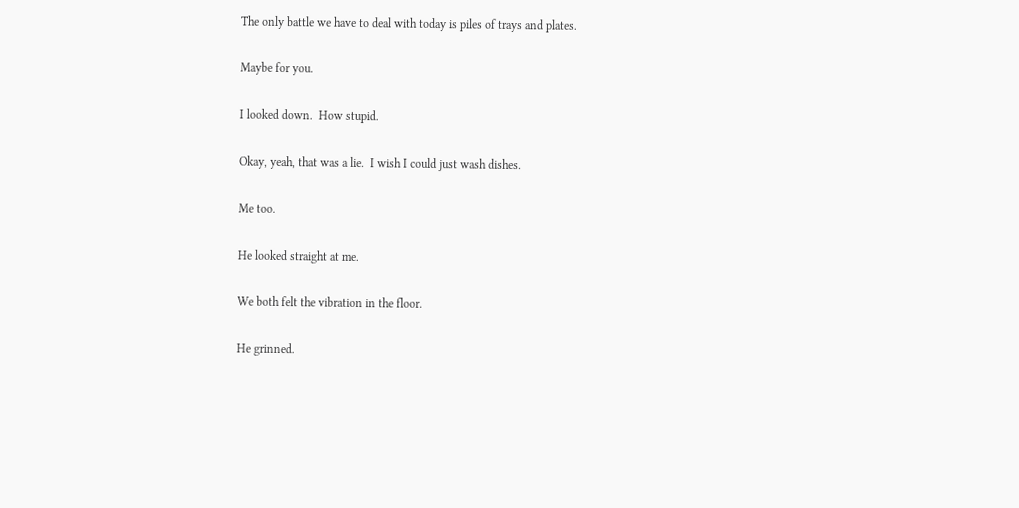The only battle we have to deal with today is piles of trays and plates.

Maybe for you.

I looked down.  How stupid.

Okay, yeah, that was a lie.  I wish I could just wash dishes.

Me too.

He looked straight at me.

We both felt the vibration in the floor.

He grinned.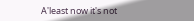A'least now it's not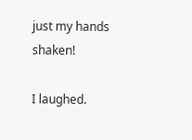just my hands shaken!

I laughed.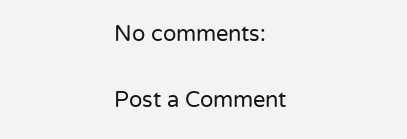No comments:

Post a Comment